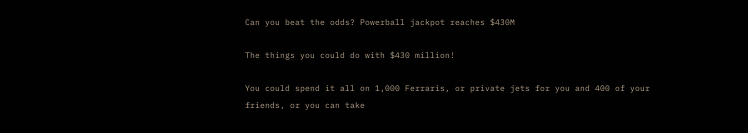Can you beat the odds? Powerball jackpot reaches $430M

The things you could do with $430 million!

You could spend it all on 1,000 Ferraris, or private jets for you and 400 of your friends, or you can take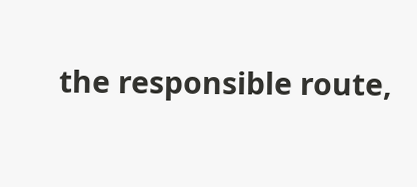the responsible route,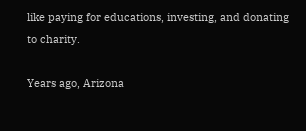like paying for educations, investing, and donating to charity.

Years ago, Arizona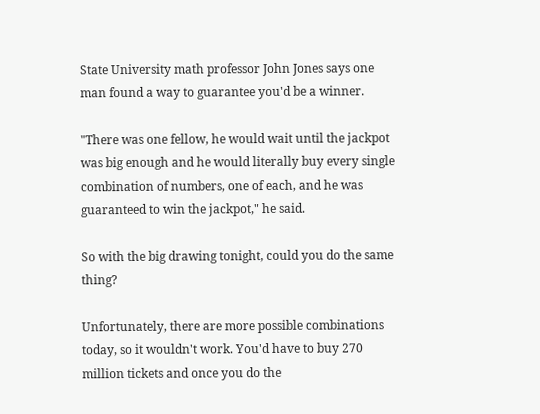State University math professor John Jones says one man found a way to guarantee you'd be a winner.

"There was one fellow, he would wait until the jackpot was big enough and he would literally buy every single combination of numbers, one of each, and he was guaranteed to win the jackpot," he said.

So with the big drawing tonight, could you do the same thing?

Unfortunately, there are more possible combinations today, so it wouldn't work. You'd have to buy 270 million tickets and once you do the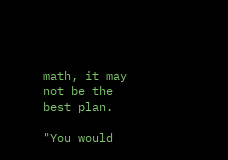math, it may not be the best plan.

"You would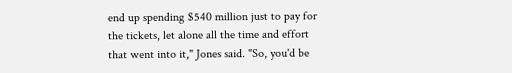end up spending $540 million just to pay for the tickets, let alone all the time and effort that went into it," Jones said. "So, you'd be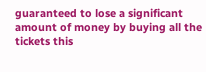guaranteed to lose a significant amount of money by buying all the tickets this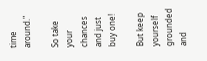time around."

So take your chances and just buy one!

But keep yourself grounded and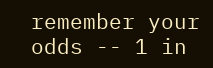remember your odds -- 1 in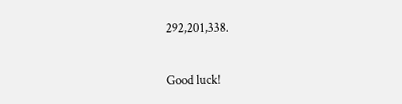292,201,338.

Good luck!